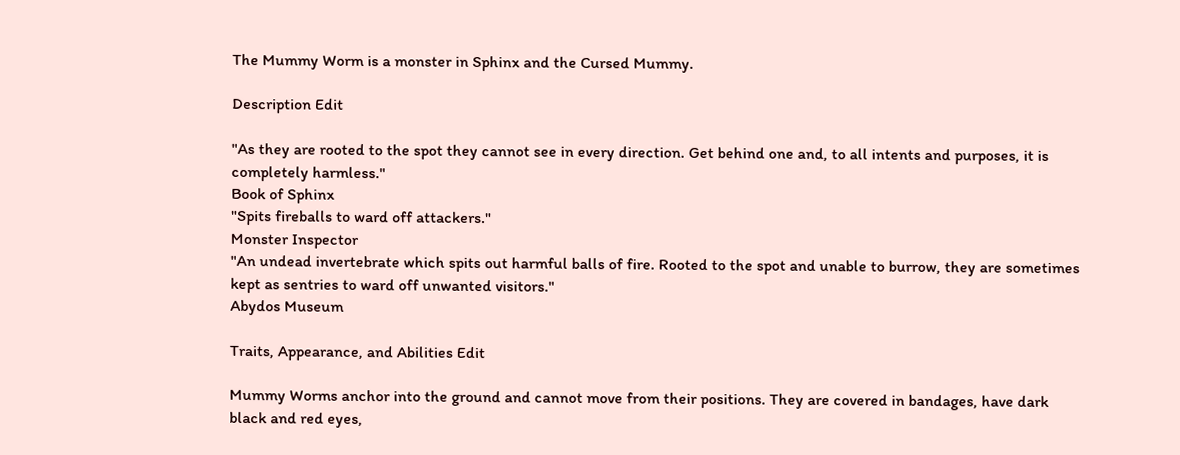The Mummy Worm is a monster in Sphinx and the Cursed Mummy.

Description Edit

"As they are rooted to the spot they cannot see in every direction. Get behind one and, to all intents and purposes, it is completely harmless."
Book of Sphinx
"Spits fireballs to ward off attackers."
Monster Inspector
"An undead invertebrate which spits out harmful balls of fire. Rooted to the spot and unable to burrow, they are sometimes kept as sentries to ward off unwanted visitors."
Abydos Museum

Traits, Appearance, and Abilities Edit

Mummy Worms anchor into the ground and cannot move from their positions. They are covered in bandages, have dark black and red eyes,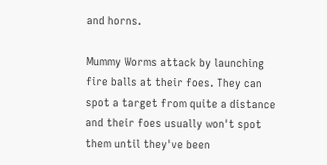and horns.

Mummy Worms attack by launching fire balls at their foes. They can spot a target from quite a distance and their foes usually won't spot them until they've been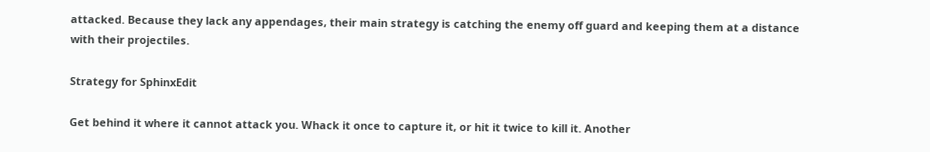attacked. Because they lack any appendages, their main strategy is catching the enemy off guard and keeping them at a distance with their projectiles.

Strategy for SphinxEdit

Get behind it where it cannot attack you. Whack it once to capture it, or hit it twice to kill it. Another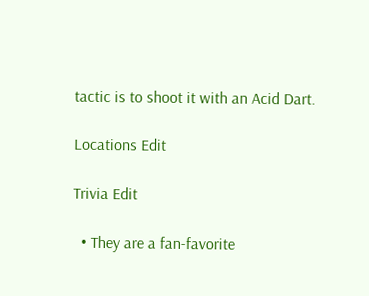tactic is to shoot it with an Acid Dart.

Locations Edit

Trivia Edit

  • They are a fan-favorite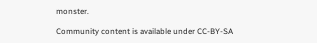monster.

Community content is available under CC-BY-SA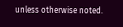unless otherwise noted.